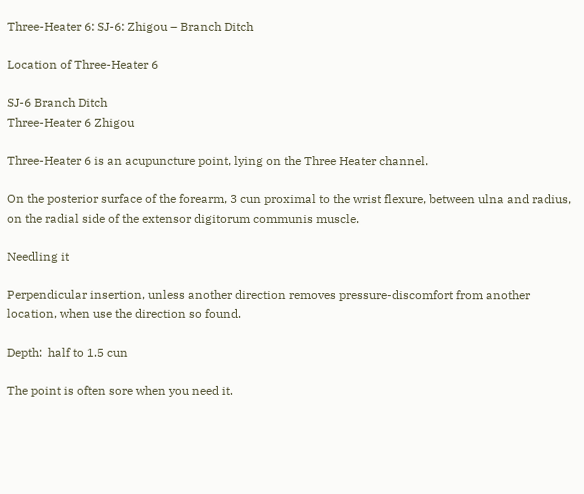Three-Heater 6: SJ-6: Zhigou – Branch Ditch

Location of Three-Heater 6

SJ-6 Branch Ditch
Three-Heater 6 Zhigou

Three-Heater 6 is an acupuncture point, lying on the Three Heater channel.

On the posterior surface of the forearm, 3 cun proximal to the wrist flexure, between ulna and radius, on the radial side of the extensor digitorum communis muscle.

Needling it

Perpendicular insertion, unless another direction removes pressure-discomfort from another location, when use the direction so found.

Depth:  half to 1.5 cun

The point is often sore when you need it.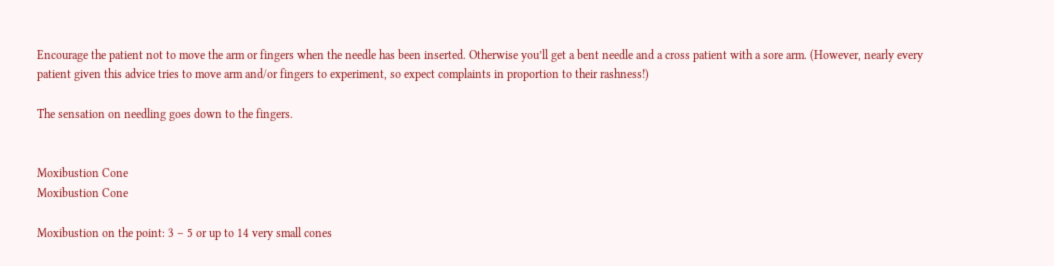Encourage the patient not to move the arm or fingers when the needle has been inserted. Otherwise you’ll get a bent needle and a cross patient with a sore arm. (However, nearly every patient given this advice tries to move arm and/or fingers to experiment, so expect complaints in proportion to their rashness!)

The sensation on needling goes down to the fingers.


Moxibustion Cone
Moxibustion Cone

Moxibustion on the point: 3 – 5 or up to 14 very small cones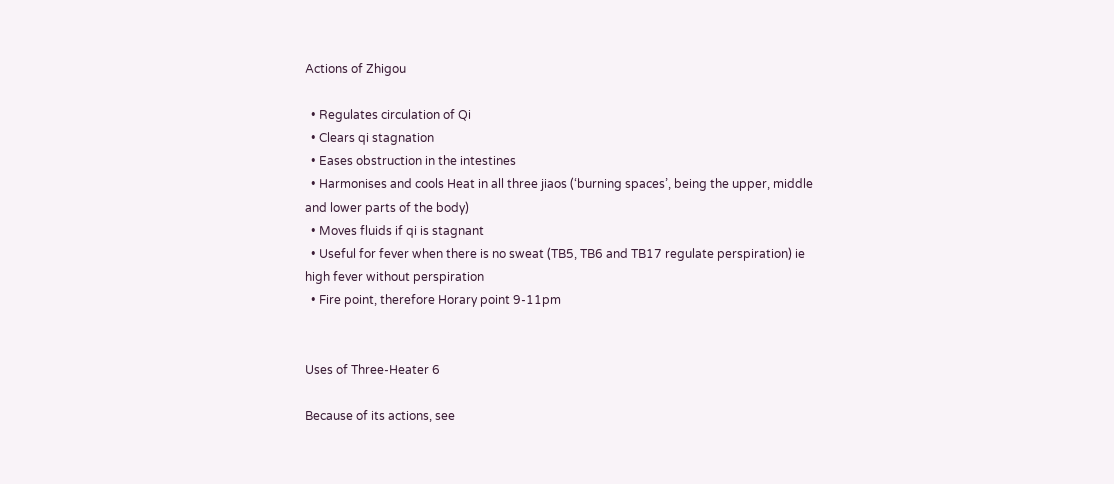Actions of Zhigou

  • Regulates circulation of Qi
  • Clears qi stagnation
  • Eases obstruction in the intestines
  • Harmonises and cools Heat in all three jiaos (‘burning spaces’, being the upper, middle and lower parts of the body)
  • Moves fluids if qi is stagnant
  • Useful for fever when there is no sweat (TB5, TB6 and TB17 regulate perspiration) ie high fever without perspiration
  • Fire point, therefore Horary point 9-11pm


Uses of Three-Heater 6

Because of its actions, see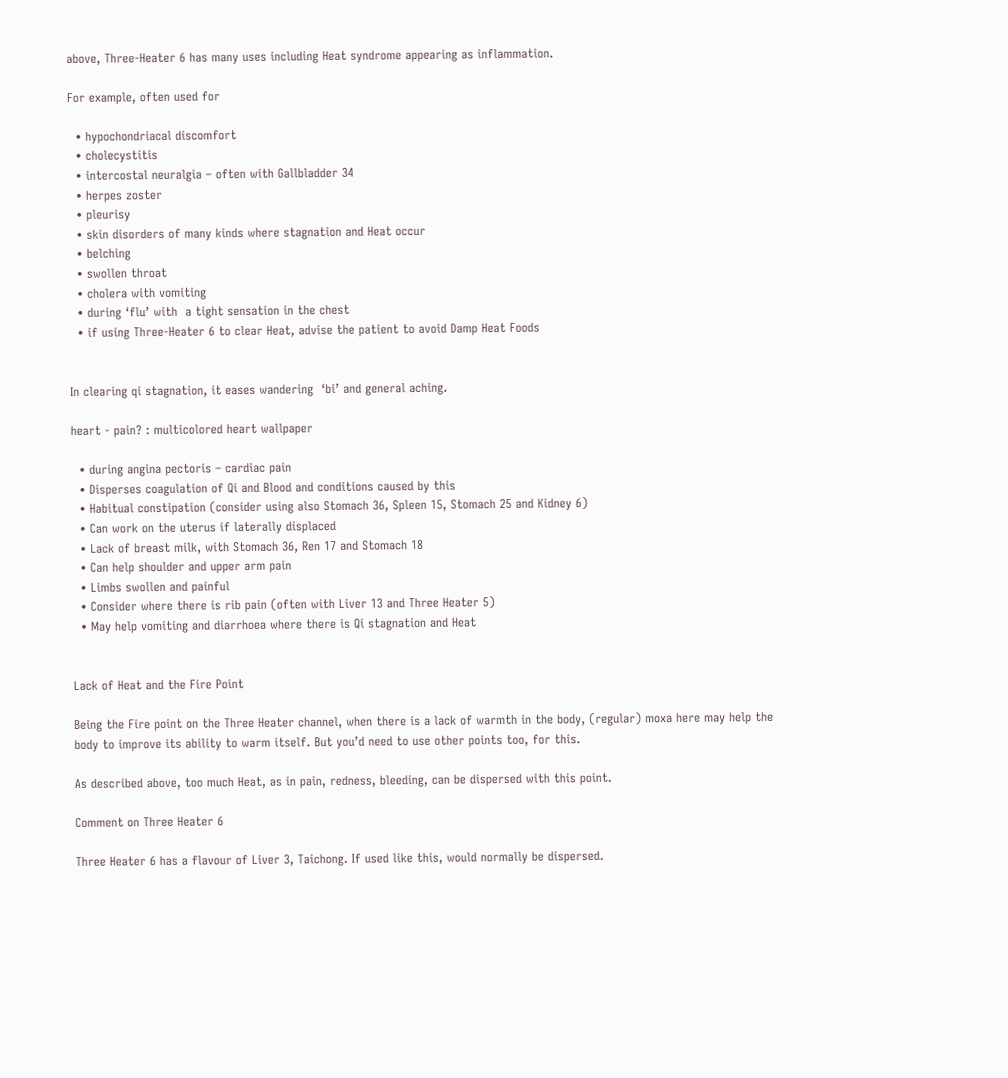above, Three-Heater 6 has many uses including Heat syndrome appearing as inflammation.

For example, often used for

  • hypochondriacal discomfort
  • cholecystitis
  • intercostal neuralgia – often with Gallbladder 34
  • herpes zoster
  • pleurisy
  • skin disorders of many kinds where stagnation and Heat occur
  • belching
  • swollen throat
  • cholera with vomiting
  • during ‘flu’ with  a tight sensation in the chest
  • if using Three-Heater 6 to clear Heat, advise the patient to avoid Damp Heat Foods


In clearing qi stagnation, it eases wandering  ‘bi’ and general aching.

heart - pain? : multicolored heart wallpaper

  • during angina pectoris – cardiac pain
  • Disperses coagulation of Qi and Blood and conditions caused by this
  • Habitual constipation (consider using also Stomach 36, Spleen 15, Stomach 25 and Kidney 6)
  • Can work on the uterus if laterally displaced
  • Lack of breast milk, with Stomach 36, Ren 17 and Stomach 18
  • Can help shoulder and upper arm pain
  • Limbs swollen and painful
  • Consider where there is rib pain (often with Liver 13 and Three Heater 5)
  • May help vomiting and diarrhoea where there is Qi stagnation and Heat


Lack of Heat and the Fire Point

Being the Fire point on the Three Heater channel, when there is a lack of warmth in the body, (regular) moxa here may help the body to improve its ability to warm itself. But you’d need to use other points too, for this.

As described above, too much Heat, as in pain, redness, bleeding, can be dispersed with this point.

Comment on Three Heater 6

Three Heater 6 has a flavour of Liver 3, Taichong. If used like this, would normally be dispersed.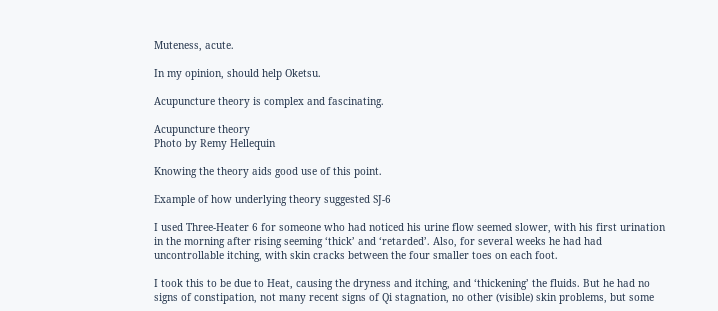Muteness, acute.

In my opinion, should help Oketsu.

Acupuncture theory is complex and fascinating.

Acupuncture theory
Photo by Remy Hellequin

Knowing the theory aids good use of this point.

Example of how underlying theory suggested SJ-6

I used Three-Heater 6 for someone who had noticed his urine flow seemed slower, with his first urination in the morning after rising seeming ‘thick’ and ‘retarded’. Also, for several weeks he had had uncontrollable itching, with skin cracks between the four smaller toes on each foot.

I took this to be due to Heat, causing the dryness and itching, and ‘thickening’ the fluids. But he had no signs of constipation, not many recent signs of Qi stagnation, no other (visible) skin problems, but some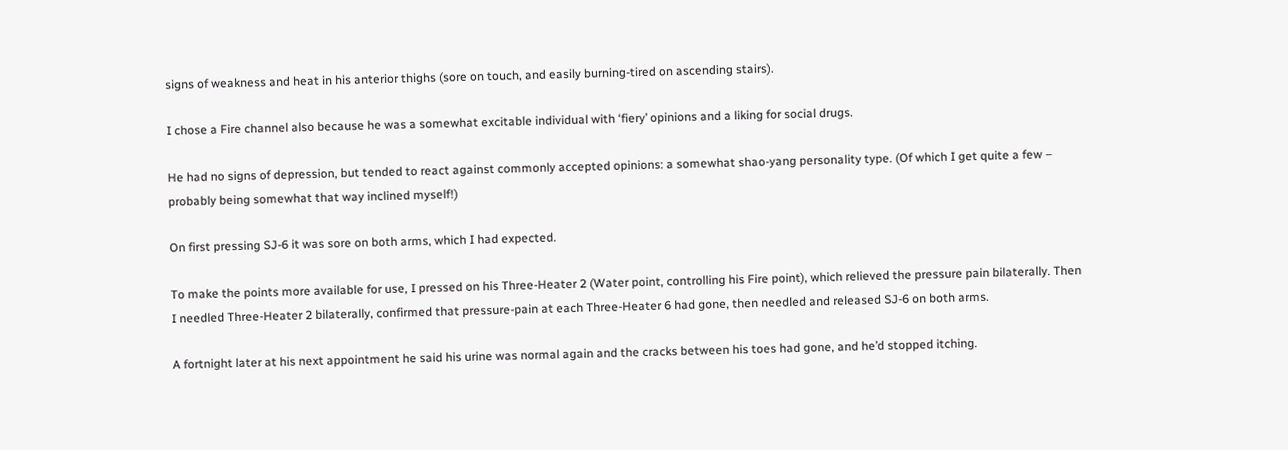signs of weakness and heat in his anterior thighs (sore on touch, and easily burning-tired on ascending stairs).

I chose a Fire channel also because he was a somewhat excitable individual with ‘fiery’ opinions and a liking for social drugs.

He had no signs of depression, but tended to react against commonly accepted opinions: a somewhat shao-yang personality type. (Of which I get quite a few – probably being somewhat that way inclined myself!)

On first pressing SJ-6 it was sore on both arms, which I had expected.

To make the points more available for use, I pressed on his Three-Heater 2 (Water point, controlling his Fire point), which relieved the pressure pain bilaterally. Then I needled Three-Heater 2 bilaterally, confirmed that pressure-pain at each Three-Heater 6 had gone, then needled and released SJ-6 on both arms.

A fortnight later at his next appointment he said his urine was normal again and the cracks between his toes had gone, and he’d stopped itching.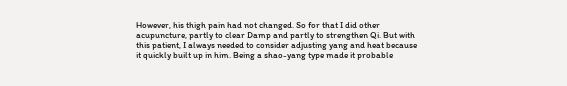However, his thigh pain had not changed. So for that I did other acupuncture, partly to clear Damp and partly to strengthen Qi. But with this patient, I always needed to consider adjusting yang and heat because it quickly built up in him. Being a shao-yang type made it probable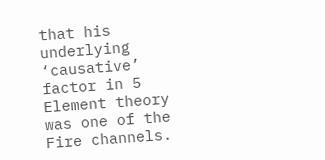that his underlying ‘causative’ factor in 5 Element theory was one of the Fire channels.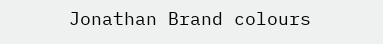Jonathan Brand colours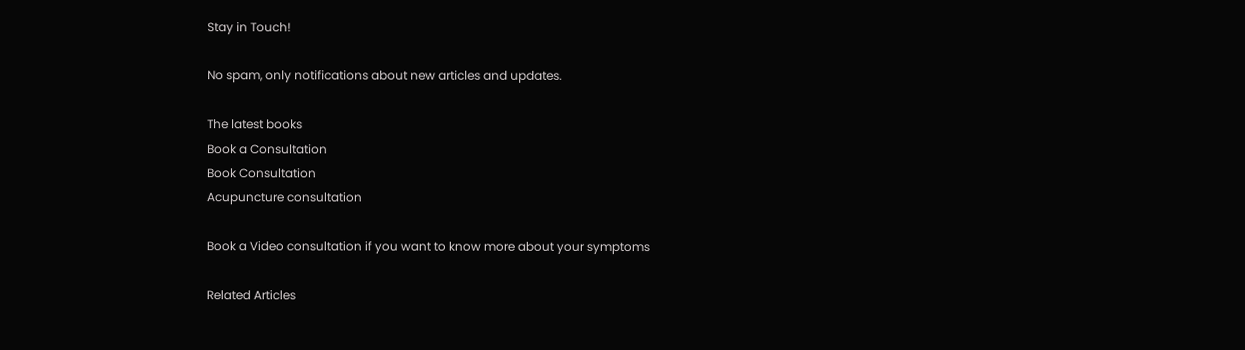Stay in Touch!

No spam, only notifications about new articles and updates.

The latest books
Book a Consultation
Book Consultation
Acupuncture consultation

Book a Video consultation if you want to know more about your symptoms

Related Articles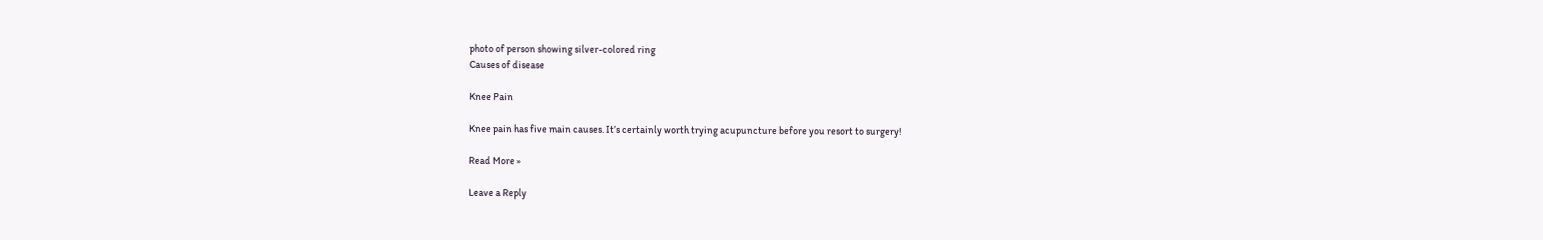photo of person showing silver-colored ring
Causes of disease

Knee Pain

Knee pain has five main causes. It’s certainly worth trying acupuncture before you resort to surgery!

Read More »

Leave a Reply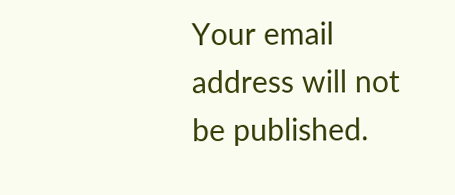Your email address will not be published.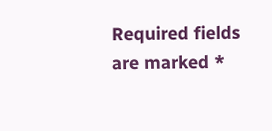Required fields are marked *